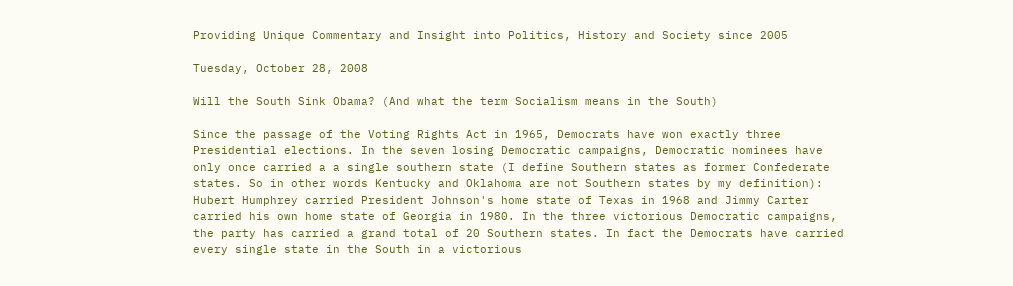Providing Unique Commentary and Insight into Politics, History and Society since 2005

Tuesday, October 28, 2008

Will the South Sink Obama? (And what the term Socialism means in the South)

Since the passage of the Voting Rights Act in 1965, Democrats have won exactly three Presidential elections. In the seven losing Democratic campaigns, Democratic nominees have only once carried a a single southern state (I define Southern states as former Confederate states. So in other words Kentucky and Oklahoma are not Southern states by my definition): Hubert Humphrey carried President Johnson's home state of Texas in 1968 and Jimmy Carter carried his own home state of Georgia in 1980. In the three victorious Democratic campaigns, the party has carried a grand total of 20 Southern states. In fact the Democrats have carried every single state in the South in a victorious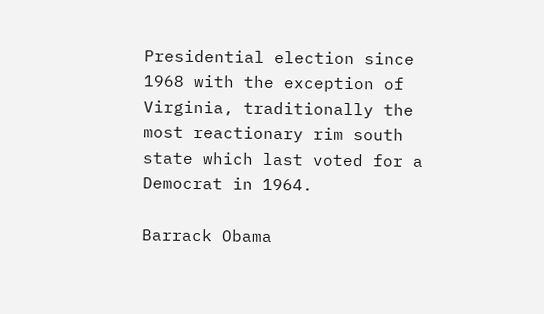Presidential election since 1968 with the exception of Virginia, traditionally the most reactionary rim south state which last voted for a Democrat in 1964.

Barrack Obama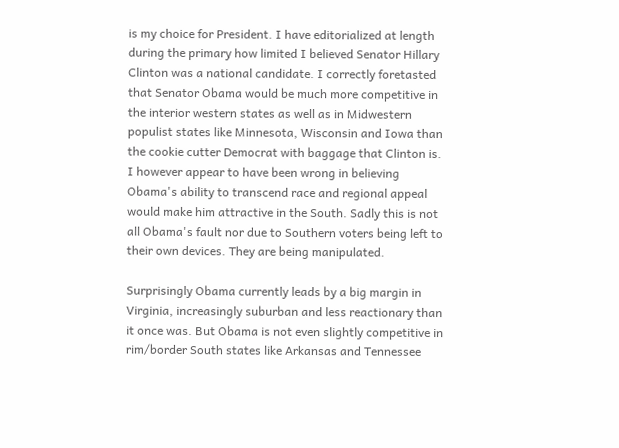is my choice for President. I have editorialized at length during the primary how limited I believed Senator Hillary Clinton was a national candidate. I correctly foretasted that Senator Obama would be much more competitive in the interior western states as well as in Midwestern populist states like Minnesota, Wisconsin and Iowa than the cookie cutter Democrat with baggage that Clinton is. I however appear to have been wrong in believing Obama's ability to transcend race and regional appeal would make him attractive in the South. Sadly this is not all Obama's fault nor due to Southern voters being left to their own devices. They are being manipulated.

Surprisingly Obama currently leads by a big margin in Virginia, increasingly suburban and less reactionary than it once was. But Obama is not even slightly competitive in rim/border South states like Arkansas and Tennessee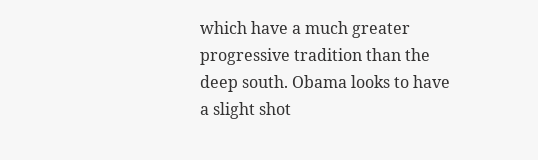which have a much greater progressive tradition than the deep south. Obama looks to have a slight shot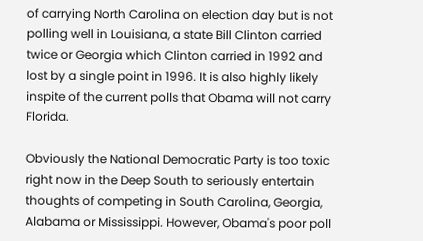of carrying North Carolina on election day but is not polling well in Louisiana, a state Bill Clinton carried twice or Georgia which Clinton carried in 1992 and lost by a single point in 1996. It is also highly likely inspite of the current polls that Obama will not carry Florida.

Obviously the National Democratic Party is too toxic right now in the Deep South to seriously entertain thoughts of competing in South Carolina, Georgia, Alabama or Mississippi. However, Obama's poor poll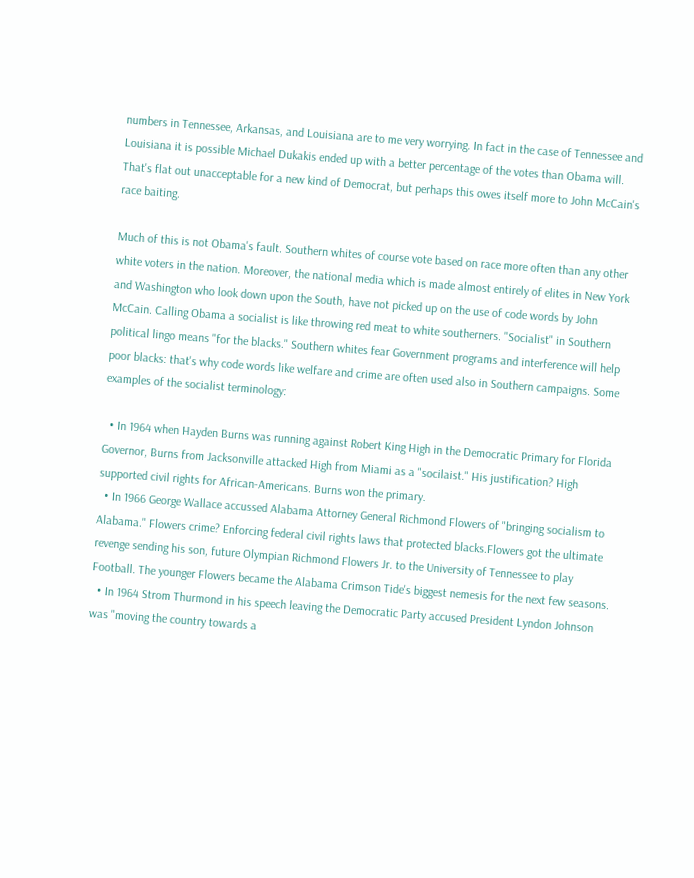numbers in Tennessee, Arkansas, and Louisiana are to me very worrying. In fact in the case of Tennessee and Louisiana it is possible Michael Dukakis ended up with a better percentage of the votes than Obama will. That's flat out unacceptable for a new kind of Democrat, but perhaps this owes itself more to John McCain's race baiting.

Much of this is not Obama's fault. Southern whites of course vote based on race more often than any other white voters in the nation. Moreover, the national media which is made almost entirely of elites in New York and Washington who look down upon the South, have not picked up on the use of code words by John McCain. Calling Obama a socialist is like throwing red meat to white southerners. "Socialist" in Southern political lingo means "for the blacks." Southern whites fear Government programs and interference will help poor blacks: that's why code words like welfare and crime are often used also in Southern campaigns. Some examples of the socialist terminology:

  • In 1964 when Hayden Burns was running against Robert King High in the Democratic Primary for Florida Governor, Burns from Jacksonville attacked High from Miami as a "socilaist." His justification? High supported civil rights for African-Americans. Burns won the primary.
  • In 1966 George Wallace accussed Alabama Attorney General Richmond Flowers of "bringing socialism to Alabama." Flowers crime? Enforcing federal civil rights laws that protected blacks.Flowers got the ultimate revenge sending his son, future Olympian Richmond Flowers Jr. to the University of Tennessee to play Football. The younger Flowers became the Alabama Crimson Tide's biggest nemesis for the next few seasons.
  • In 1964 Strom Thurmond in his speech leaving the Democratic Party accused President Lyndon Johnson was "moving the country towards a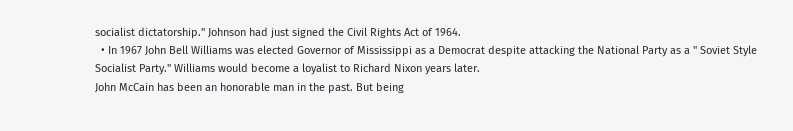socialist dictatorship." Johnson had just signed the Civil Rights Act of 1964.
  • In 1967 John Bell Williams was elected Governor of Mississippi as a Democrat despite attacking the National Party as a " Soviet Style Socialist Party." Williams would become a loyalist to Richard Nixon years later.
John McCain has been an honorable man in the past. But being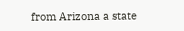from Arizona a state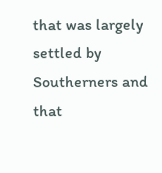that was largely settled by Southerners and that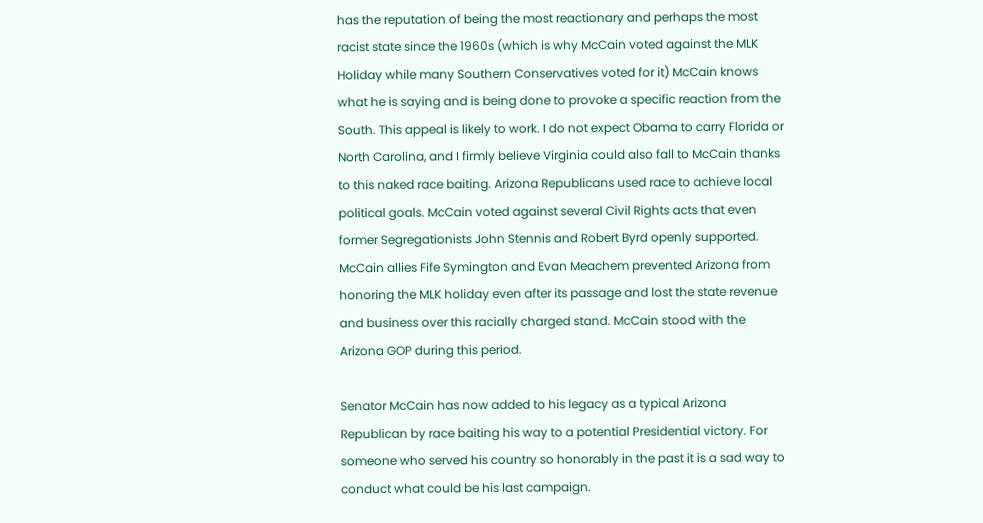has the reputation of being the most reactionary and perhaps the most racist state since the 1960s (which is why McCain voted against the MLK Holiday while many Southern Conservatives voted for it) McCain knows what he is saying and is being done to provoke a specific reaction from the South. This appeal is likely to work. I do not expect Obama to carry Florida or North Carolina, and I firmly believe Virginia could also fall to McCain thanks to this naked race baiting. Arizona Republicans used race to achieve local political goals. McCain voted against several Civil Rights acts that even former Segregationists John Stennis and Robert Byrd openly supported. McCain allies Fife Symington and Evan Meachem prevented Arizona from honoring the MLK holiday even after its passage and lost the state revenue and business over this racially charged stand. McCain stood with the Arizona GOP during this period.

Senator McCain has now added to his legacy as a typical Arizona Republican by race baiting his way to a potential Presidential victory. For someone who served his country so honorably in the past it is a sad way to conduct what could be his last campaign.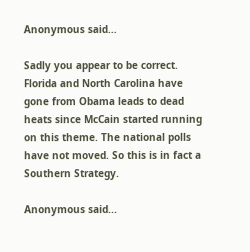Anonymous said...

Sadly you appear to be correct. Florida and North Carolina have gone from Obama leads to dead heats since McCain started running on this theme. The national polls have not moved. So this is in fact a Southern Strategy.

Anonymous said...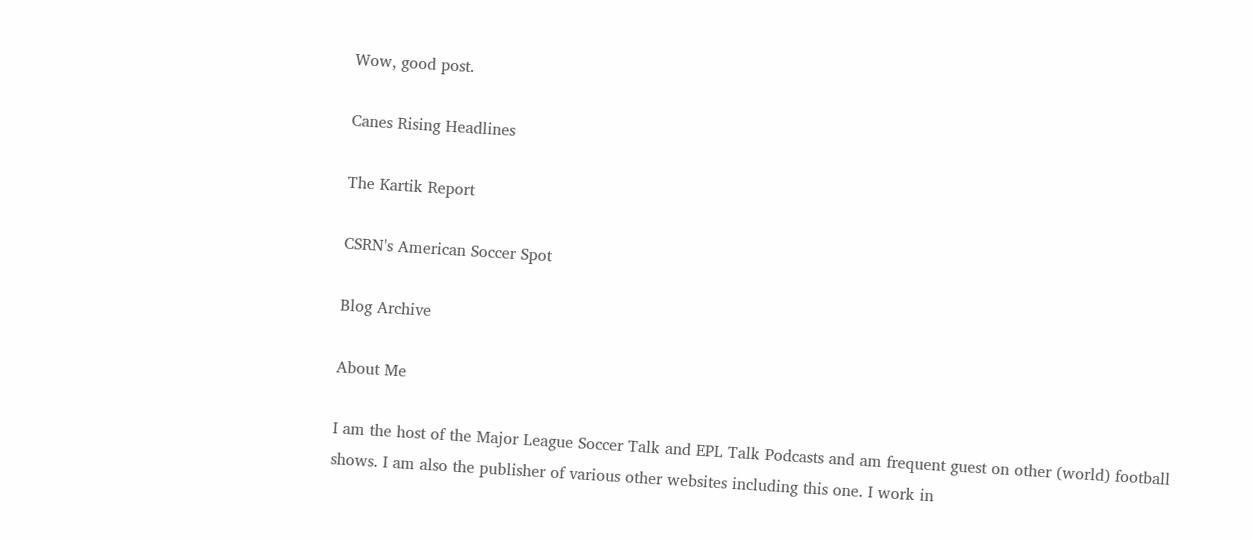Wow, good post.

Canes Rising Headlines

The Kartik Report

CSRN's American Soccer Spot

Blog Archive

About Me

I am the host of the Major League Soccer Talk and EPL Talk Podcasts and am frequent guest on other (world) football shows. I am also the publisher of various other websites including this one. I work in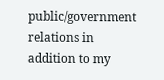public/government relations in addition to my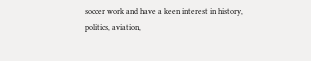soccer work and have a keen interest in history, politics, aviation,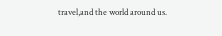travel,and the world around us.